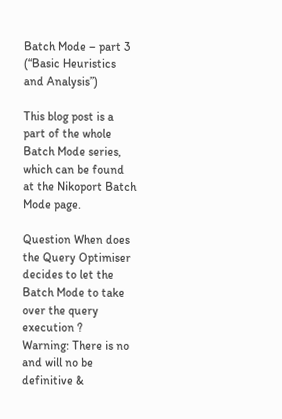Batch Mode – part 3 (“Basic Heuristics and Analysis”)

This blog post is a part of the whole Batch Mode series, which can be found at the Nikoport Batch Mode page.

Question When does the Query Optimiser decides to let the Batch Mode to take over the query execution ?
Warning: There is no and will no be definitive &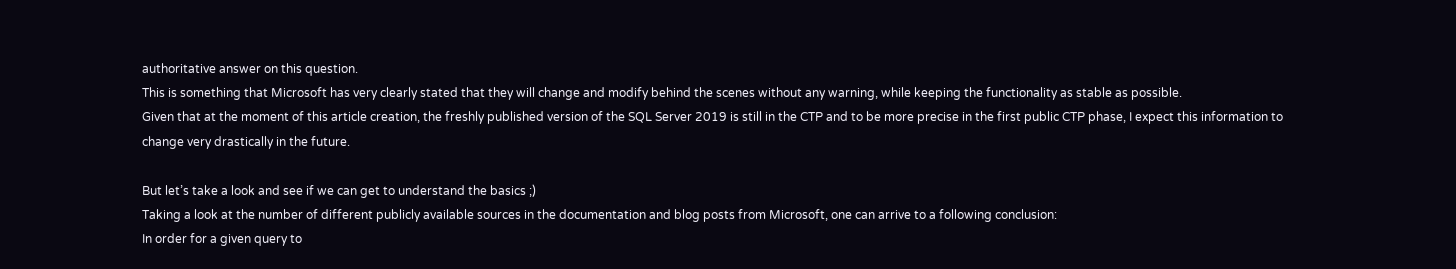authoritative answer on this question.
This is something that Microsoft has very clearly stated that they will change and modify behind the scenes without any warning, while keeping the functionality as stable as possible.
Given that at the moment of this article creation, the freshly published version of the SQL Server 2019 is still in the CTP and to be more precise in the first public CTP phase, I expect this information to change very drastically in the future.

But let’s take a look and see if we can get to understand the basics ;)
Taking a look at the number of different publicly available sources in the documentation and blog posts from Microsoft, one can arrive to a following conclusion:
In order for a given query to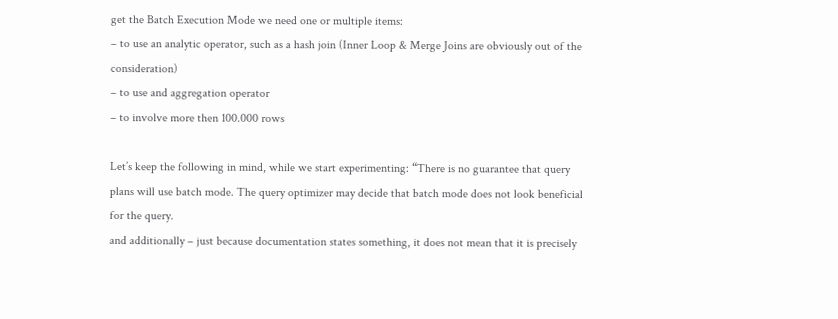get the Batch Execution Mode we need one or multiple items:
– to use an analytic operator, such as a hash join (Inner Loop & Merge Joins are obviously out of the consideration)
– to use and aggregation operator
– to involve more then 100.000 rows

Let’s keep the following in mind, while we start experimenting: “There is no guarantee that query plans will use batch mode. The query optimizer may decide that batch mode does not look beneficial for the query.
and additionally – just because documentation states something, it does not mean that it is precisely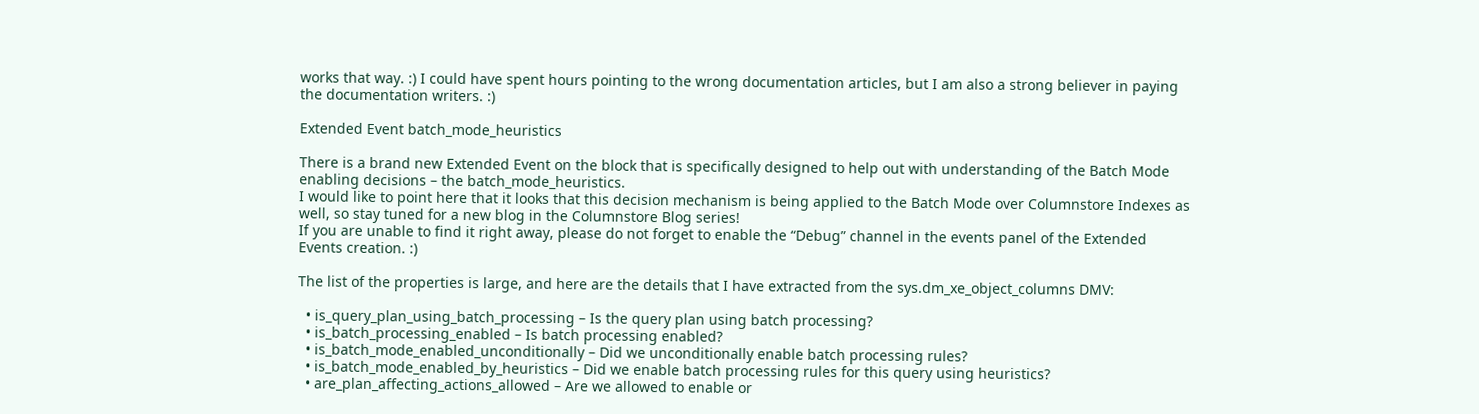works that way. :) I could have spent hours pointing to the wrong documentation articles, but I am also a strong believer in paying the documentation writers. :)

Extended Event batch_mode_heuristics

There is a brand new Extended Event on the block that is specifically designed to help out with understanding of the Batch Mode enabling decisions – the batch_mode_heuristics.
I would like to point here that it looks that this decision mechanism is being applied to the Batch Mode over Columnstore Indexes as well, so stay tuned for a new blog in the Columnstore Blog series!
If you are unable to find it right away, please do not forget to enable the “Debug” channel in the events panel of the Extended Events creation. :)

The list of the properties is large, and here are the details that I have extracted from the sys.dm_xe_object_columns DMV:

  • is_query_plan_using_batch_processing – Is the query plan using batch processing?
  • is_batch_processing_enabled – Is batch processing enabled?
  • is_batch_mode_enabled_unconditionally – Did we unconditionally enable batch processing rules?
  • is_batch_mode_enabled_by_heuristics – Did we enable batch processing rules for this query using heuristics?
  • are_plan_affecting_actions_allowed – Are we allowed to enable or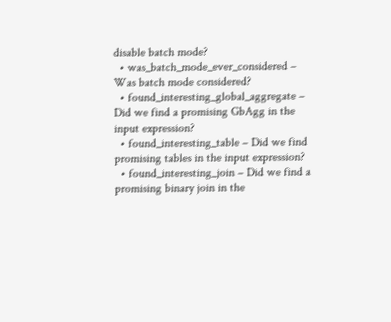disable batch mode?
  • was_batch_mode_ever_considered – Was batch mode considered?
  • found_interesting_global_aggregate – Did we find a promising GbAgg in the input expression?
  • found_interesting_table – Did we find promising tables in the input expression?
  • found_interesting_join – Did we find a promising binary join in the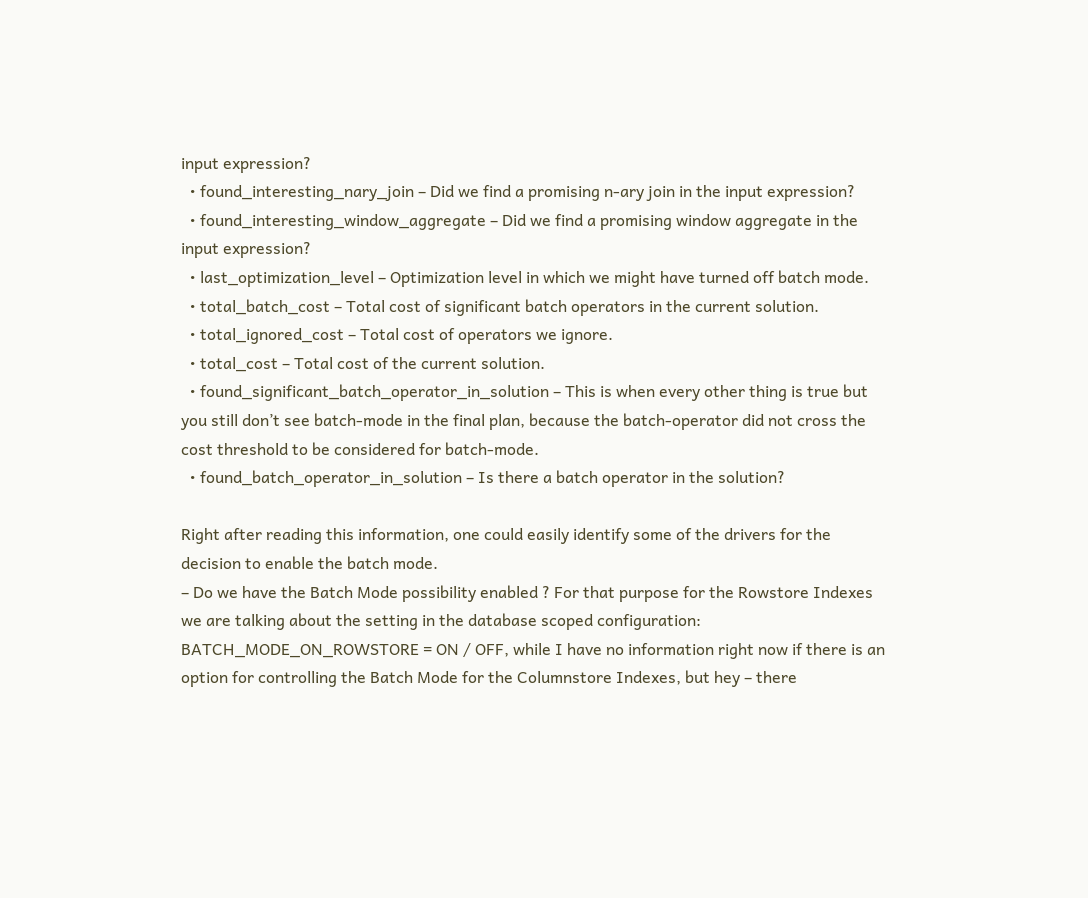input expression?
  • found_interesting_nary_join – Did we find a promising n-ary join in the input expression?
  • found_interesting_window_aggregate – Did we find a promising window aggregate in the input expression?
  • last_optimization_level – Optimization level in which we might have turned off batch mode.
  • total_batch_cost – Total cost of significant batch operators in the current solution.
  • total_ignored_cost – Total cost of operators we ignore.
  • total_cost – Total cost of the current solution.
  • found_significant_batch_operator_in_solution – This is when every other thing is true but you still don’t see batch-mode in the final plan, because the batch-operator did not cross the cost threshold to be considered for batch-mode.
  • found_batch_operator_in_solution – Is there a batch operator in the solution?

Right after reading this information, one could easily identify some of the drivers for the decision to enable the batch mode.
– Do we have the Batch Mode possibility enabled ? For that purpose for the Rowstore Indexes we are talking about the setting in the database scoped configuration: BATCH_MODE_ON_ROWSTORE = ON / OFF, while I have no information right now if there is an option for controlling the Batch Mode for the Columnstore Indexes, but hey – there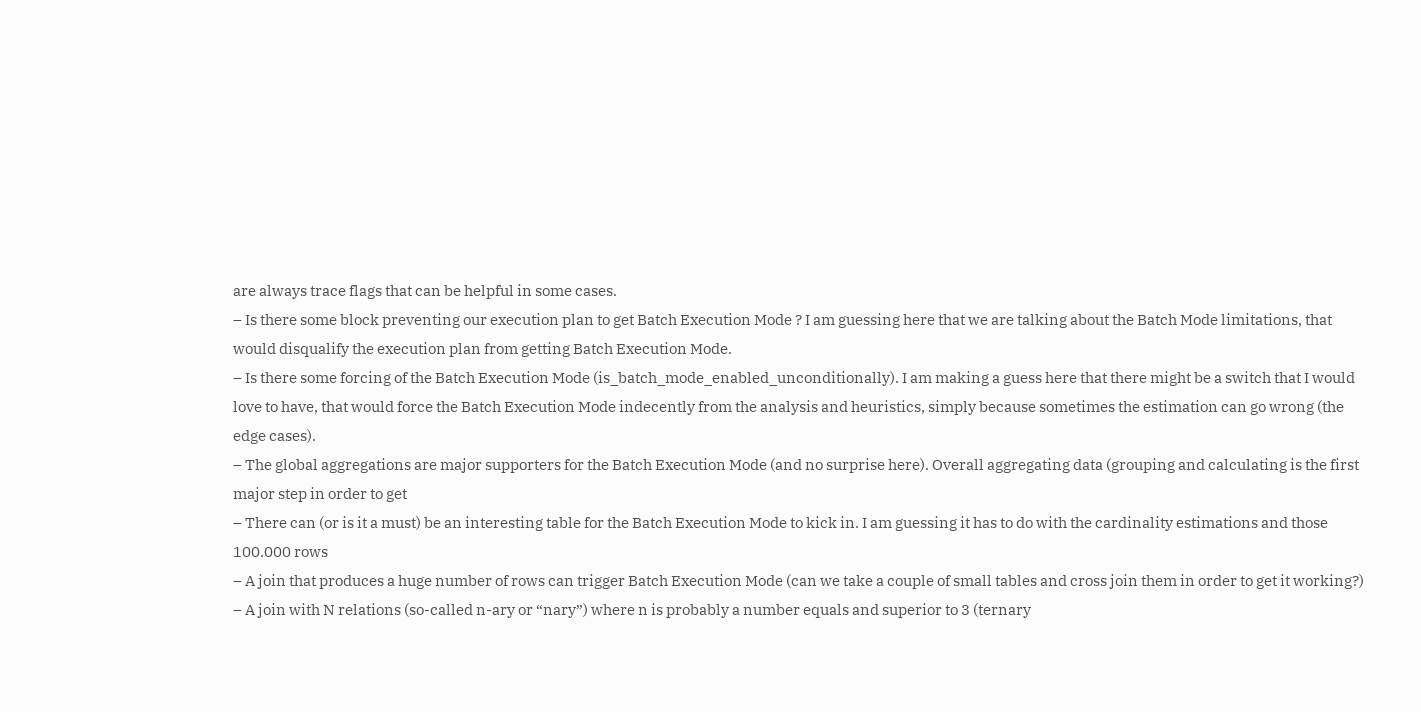are always trace flags that can be helpful in some cases.
– Is there some block preventing our execution plan to get Batch Execution Mode ? I am guessing here that we are talking about the Batch Mode limitations, that would disqualify the execution plan from getting Batch Execution Mode.
– Is there some forcing of the Batch Execution Mode (is_batch_mode_enabled_unconditionally). I am making a guess here that there might be a switch that I would love to have, that would force the Batch Execution Mode indecently from the analysis and heuristics, simply because sometimes the estimation can go wrong (the edge cases).
– The global aggregations are major supporters for the Batch Execution Mode (and no surprise here). Overall aggregating data (grouping and calculating is the first major step in order to get
– There can (or is it a must) be an interesting table for the Batch Execution Mode to kick in. I am guessing it has to do with the cardinality estimations and those 100.000 rows
– A join that produces a huge number of rows can trigger Batch Execution Mode (can we take a couple of small tables and cross join them in order to get it working?)
– A join with N relations (so-called n-ary or “nary”) where n is probably a number equals and superior to 3 (ternary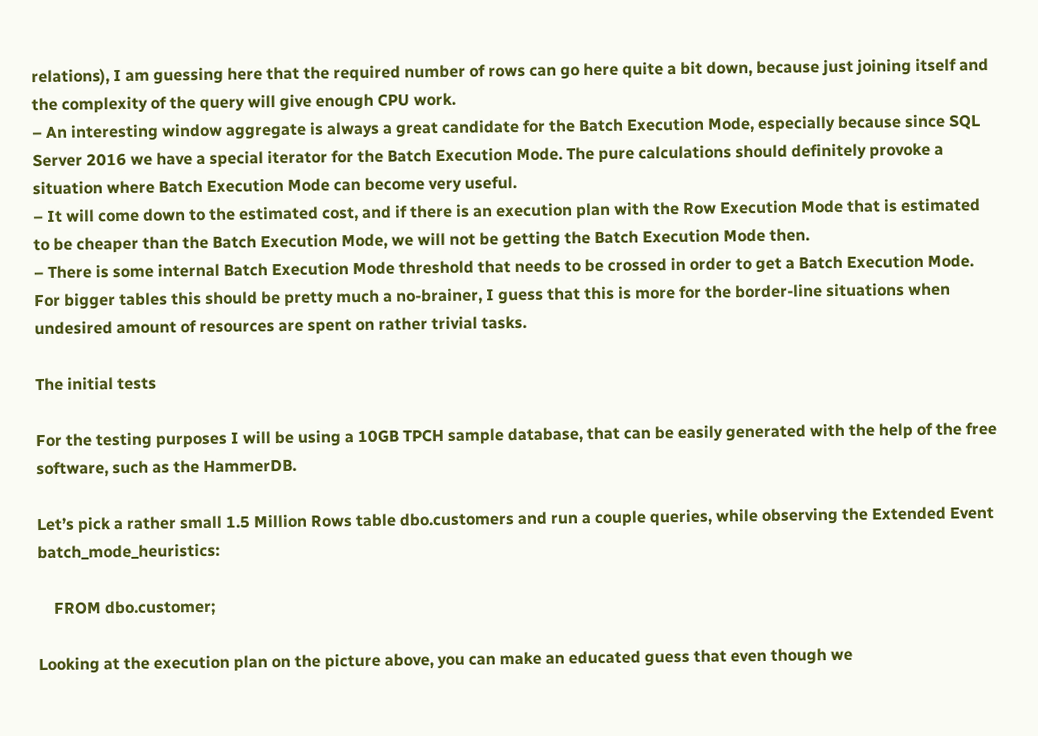relations), I am guessing here that the required number of rows can go here quite a bit down, because just joining itself and the complexity of the query will give enough CPU work.
– An interesting window aggregate is always a great candidate for the Batch Execution Mode, especially because since SQL Server 2016 we have a special iterator for the Batch Execution Mode. The pure calculations should definitely provoke a situation where Batch Execution Mode can become very useful.
– It will come down to the estimated cost, and if there is an execution plan with the Row Execution Mode that is estimated to be cheaper than the Batch Execution Mode, we will not be getting the Batch Execution Mode then.
– There is some internal Batch Execution Mode threshold that needs to be crossed in order to get a Batch Execution Mode. For bigger tables this should be pretty much a no-brainer, I guess that this is more for the border-line situations when undesired amount of resources are spent on rather trivial tasks.

The initial tests

For the testing purposes I will be using a 10GB TPCH sample database, that can be easily generated with the help of the free software, such as the HammerDB.

Let’s pick a rather small 1.5 Million Rows table dbo.customers and run a couple queries, while observing the Extended Event batch_mode_heuristics:

    FROM dbo.customer;

Looking at the execution plan on the picture above, you can make an educated guess that even though we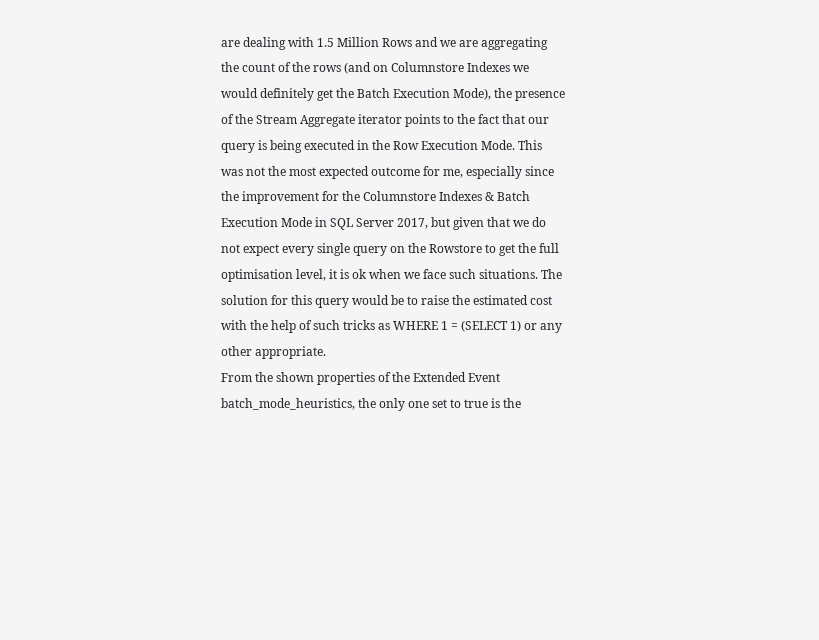are dealing with 1.5 Million Rows and we are aggregating the count of the rows (and on Columnstore Indexes we would definitely get the Batch Execution Mode), the presence of the Stream Aggregate iterator points to the fact that our query is being executed in the Row Execution Mode. This was not the most expected outcome for me, especially since the improvement for the Columnstore Indexes & Batch Execution Mode in SQL Server 2017, but given that we do not expect every single query on the Rowstore to get the full optimisation level, it is ok when we face such situations. The solution for this query would be to raise the estimated cost with the help of such tricks as WHERE 1 = (SELECT 1) or any other appropriate.
From the shown properties of the Extended Event batch_mode_heuristics, the only one set to true is the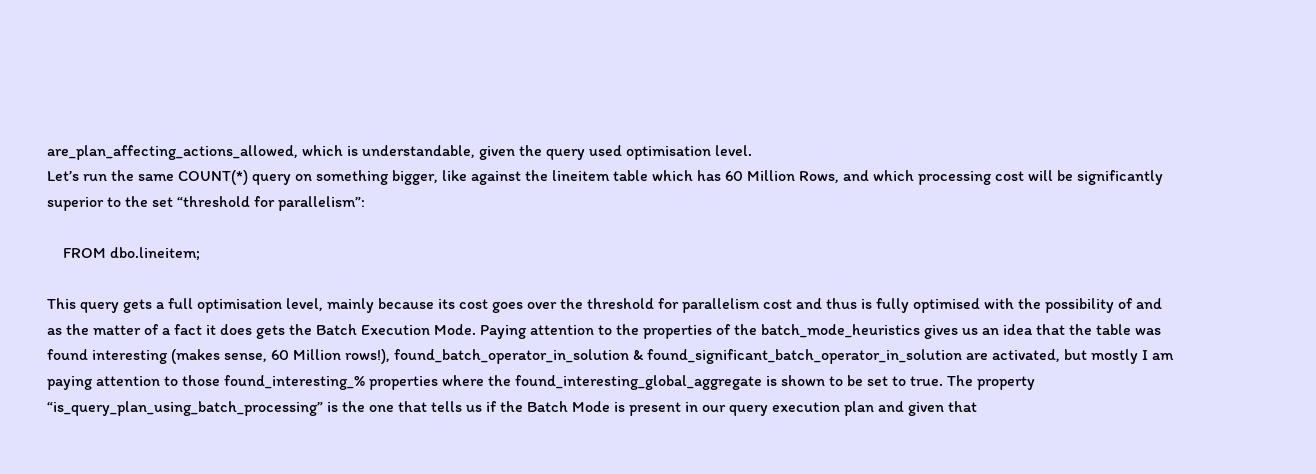are_plan_affecting_actions_allowed, which is understandable, given the query used optimisation level.
Let’s run the same COUNT(*) query on something bigger, like against the lineitem table which has 60 Million Rows, and which processing cost will be significantly superior to the set “threshold for parallelism”:

    FROM dbo.lineitem;

This query gets a full optimisation level, mainly because its cost goes over the threshold for parallelism cost and thus is fully optimised with the possibility of and as the matter of a fact it does gets the Batch Execution Mode. Paying attention to the properties of the batch_mode_heuristics gives us an idea that the table was found interesting (makes sense, 60 Million rows!), found_batch_operator_in_solution & found_significant_batch_operator_in_solution are activated, but mostly I am paying attention to those found_interesting_% properties where the found_interesting_global_aggregate is shown to be set to true. The property “is_query_plan_using_batch_processing” is the one that tells us if the Batch Mode is present in our query execution plan and given that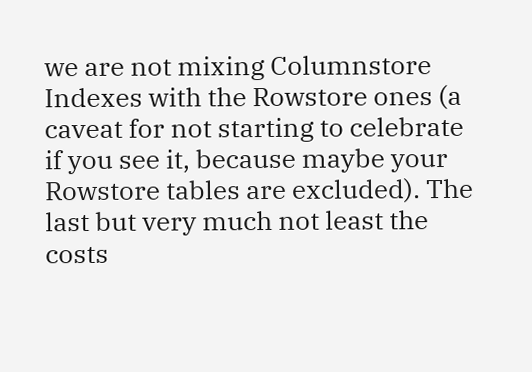we are not mixing Columnstore Indexes with the Rowstore ones (a caveat for not starting to celebrate if you see it, because maybe your Rowstore tables are excluded). The last but very much not least the costs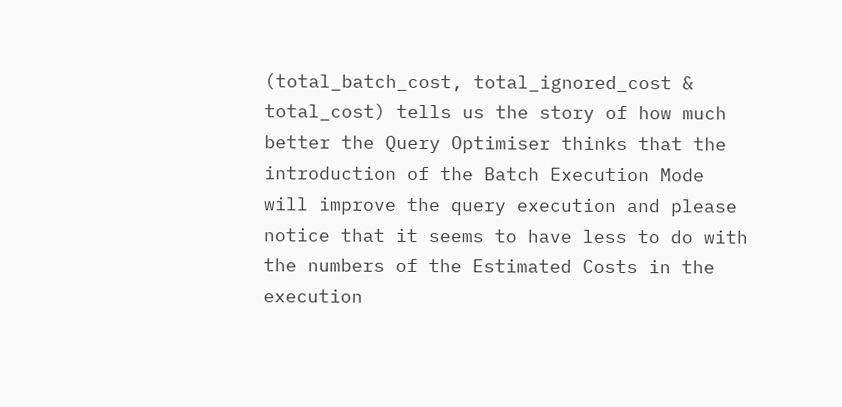(total_batch_cost, total_ignored_cost & total_cost) tells us the story of how much better the Query Optimiser thinks that the introduction of the Batch Execution Mode will improve the query execution and please notice that it seems to have less to do with the numbers of the Estimated Costs in the execution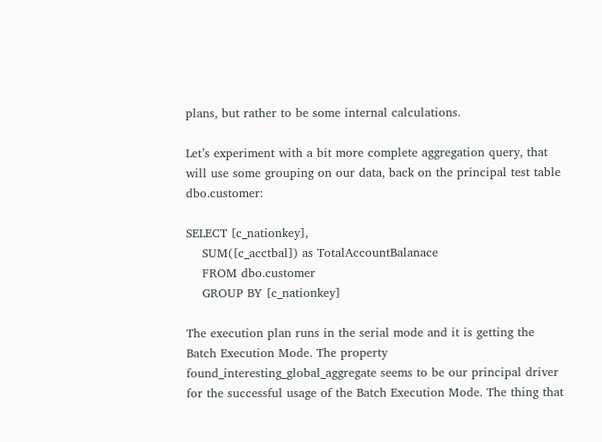plans, but rather to be some internal calculations.

Let’s experiment with a bit more complete aggregation query, that will use some grouping on our data, back on the principal test table dbo.customer:

SELECT [c_nationkey],
    SUM([c_acctbal]) as TotalAccountBalanace
    FROM dbo.customer
    GROUP BY [c_nationkey]

The execution plan runs in the serial mode and it is getting the Batch Execution Mode. The property found_interesting_global_aggregate seems to be our principal driver for the successful usage of the Batch Execution Mode. The thing that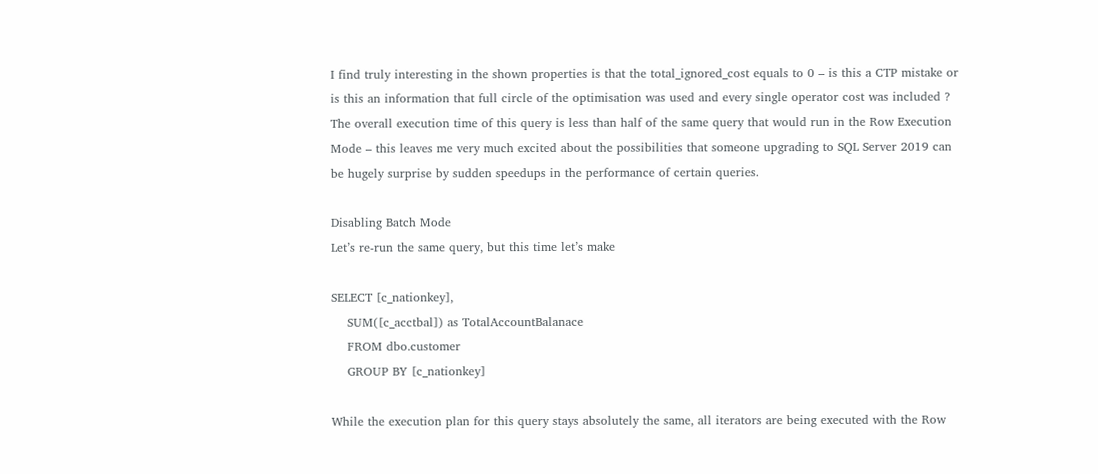I find truly interesting in the shown properties is that the total_ignored_cost equals to 0 – is this a CTP mistake or is this an information that full circle of the optimisation was used and every single operator cost was included ? The overall execution time of this query is less than half of the same query that would run in the Row Execution Mode – this leaves me very much excited about the possibilities that someone upgrading to SQL Server 2019 can be hugely surprise by sudden speedups in the performance of certain queries.

Disabling Batch Mode
Let’s re-run the same query, but this time let’s make

SELECT [c_nationkey],
    SUM([c_acctbal]) as TotalAccountBalanace
    FROM dbo.customer
    GROUP BY [c_nationkey]

While the execution plan for this query stays absolutely the same, all iterators are being executed with the Row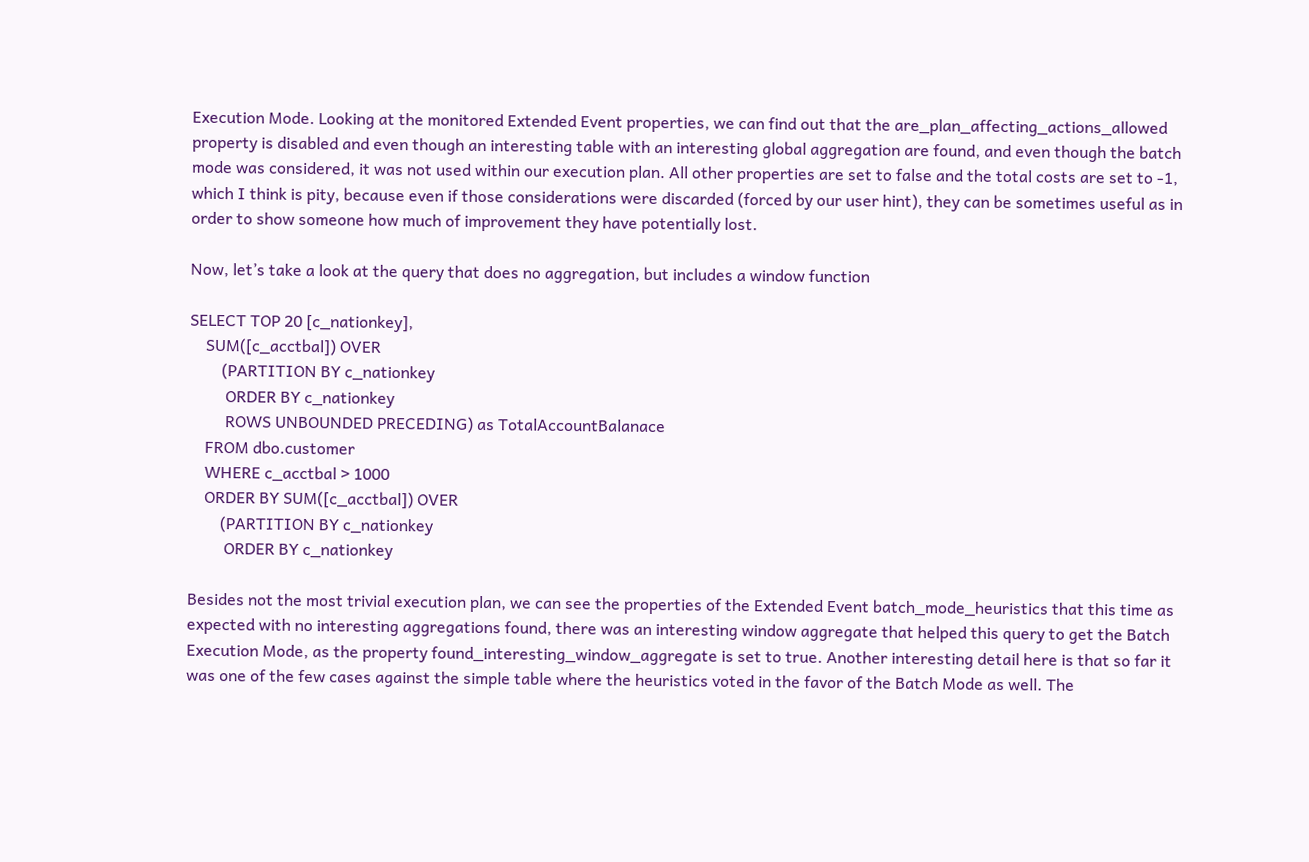Execution Mode. Looking at the monitored Extended Event properties, we can find out that the are_plan_affecting_actions_allowed property is disabled and even though an interesting table with an interesting global aggregation are found, and even though the batch mode was considered, it was not used within our execution plan. All other properties are set to false and the total costs are set to -1, which I think is pity, because even if those considerations were discarded (forced by our user hint), they can be sometimes useful as in order to show someone how much of improvement they have potentially lost.

Now, let’s take a look at the query that does no aggregation, but includes a window function

SELECT TOP 20 [c_nationkey],
    SUM([c_acctbal]) OVER
        (PARTITION BY c_nationkey
         ORDER BY c_nationkey
         ROWS UNBOUNDED PRECEDING) as TotalAccountBalanace
    FROM dbo.customer
    WHERE c_acctbal > 1000
    ORDER BY SUM([c_acctbal]) OVER
        (PARTITION BY c_nationkey
         ORDER BY c_nationkey

Besides not the most trivial execution plan, we can see the properties of the Extended Event batch_mode_heuristics that this time as expected with no interesting aggregations found, there was an interesting window aggregate that helped this query to get the Batch Execution Mode, as the property found_interesting_window_aggregate is set to true. Another interesting detail here is that so far it was one of the few cases against the simple table where the heuristics voted in the favor of the Batch Mode as well. The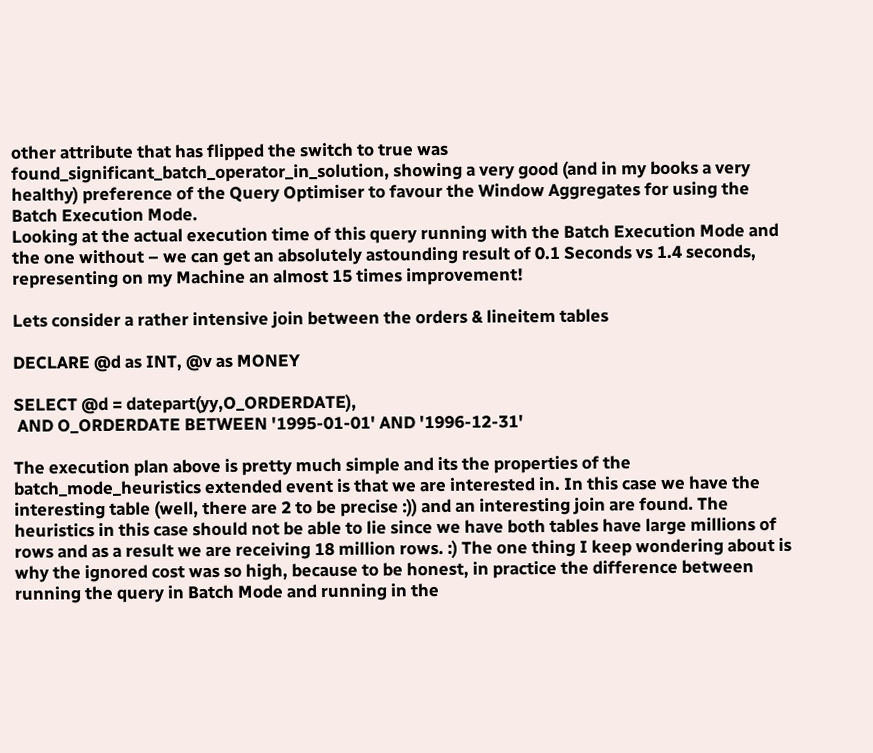other attribute that has flipped the switch to true was found_significant_batch_operator_in_solution, showing a very good (and in my books a very healthy) preference of the Query Optimiser to favour the Window Aggregates for using the Batch Execution Mode.
Looking at the actual execution time of this query running with the Batch Execution Mode and the one without – we can get an absolutely astounding result of 0.1 Seconds vs 1.4 seconds, representing on my Machine an almost 15 times improvement!

Lets consider a rather intensive join between the orders & lineitem tables

DECLARE @d as INT, @v as MONEY

SELECT @d = datepart(yy,O_ORDERDATE),
 AND O_ORDERDATE BETWEEN '1995-01-01' AND '1996-12-31'

The execution plan above is pretty much simple and its the properties of the batch_mode_heuristics extended event is that we are interested in. In this case we have the interesting table (well, there are 2 to be precise :)) and an interesting join are found. The heuristics in this case should not be able to lie since we have both tables have large millions of rows and as a result we are receiving 18 million rows. :) The one thing I keep wondering about is why the ignored cost was so high, because to be honest, in practice the difference between running the query in Batch Mode and running in the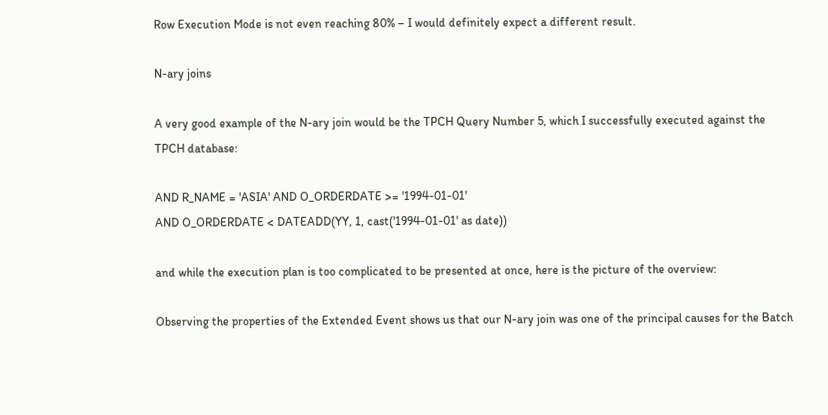Row Execution Mode is not even reaching 80% – I would definitely expect a different result.

N-ary joins

A very good example of the N-ary join would be the TPCH Query Number 5, which I successfully executed against the TPCH database:

AND R_NAME = 'ASIA' AND O_ORDERDATE >= '1994-01-01'
AND O_ORDERDATE < DATEADD(YY, 1, cast('1994-01-01' as date))

and while the execution plan is too complicated to be presented at once, here is the picture of the overview:

Observing the properties of the Extended Event shows us that our N-ary join was one of the principal causes for the Batch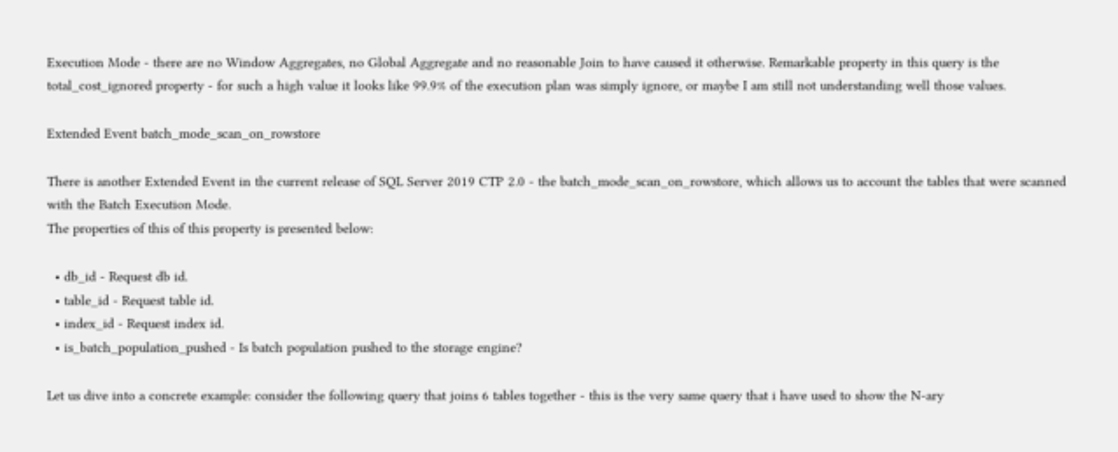Execution Mode - there are no Window Aggregates, no Global Aggregate and no reasonable Join to have caused it otherwise. Remarkable property in this query is the total_cost_ignored property - for such a high value it looks like 99.9% of the execution plan was simply ignore, or maybe I am still not understanding well those values.

Extended Event batch_mode_scan_on_rowstore

There is another Extended Event in the current release of SQL Server 2019 CTP 2.0 - the batch_mode_scan_on_rowstore, which allows us to account the tables that were scanned with the Batch Execution Mode.
The properties of this of this property is presented below:

  • db_id - Request db id.
  • table_id - Request table id.
  • index_id - Request index id.
  • is_batch_population_pushed - Is batch population pushed to the storage engine?

Let us dive into a concrete example: consider the following query that joins 6 tables together - this is the very same query that i have used to show the N-ary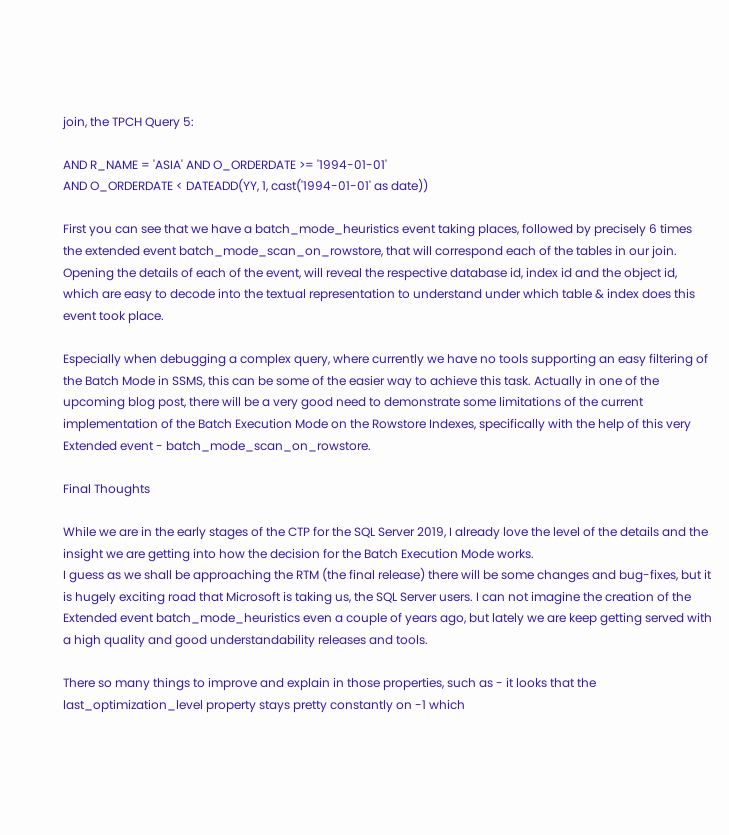join, the TPCH Query 5:

AND R_NAME = 'ASIA' AND O_ORDERDATE >= '1994-01-01'
AND O_ORDERDATE < DATEADD(YY, 1, cast('1994-01-01' as date))

First you can see that we have a batch_mode_heuristics event taking places, followed by precisely 6 times the extended event batch_mode_scan_on_rowstore, that will correspond each of the tables in our join. Opening the details of each of the event, will reveal the respective database id, index id and the object id, which are easy to decode into the textual representation to understand under which table & index does this event took place.

Especially when debugging a complex query, where currently we have no tools supporting an easy filtering of the Batch Mode in SSMS, this can be some of the easier way to achieve this task. Actually in one of the upcoming blog post, there will be a very good need to demonstrate some limitations of the current implementation of the Batch Execution Mode on the Rowstore Indexes, specifically with the help of this very Extended event - batch_mode_scan_on_rowstore.

Final Thoughts

While we are in the early stages of the CTP for the SQL Server 2019, I already love the level of the details and the insight we are getting into how the decision for the Batch Execution Mode works.
I guess as we shall be approaching the RTM (the final release) there will be some changes and bug-fixes, but it is hugely exciting road that Microsoft is taking us, the SQL Server users. I can not imagine the creation of the Extended event batch_mode_heuristics even a couple of years ago, but lately we are keep getting served with a high quality and good understandability releases and tools.

There so many things to improve and explain in those properties, such as - it looks that the last_optimization_level property stays pretty constantly on -1 which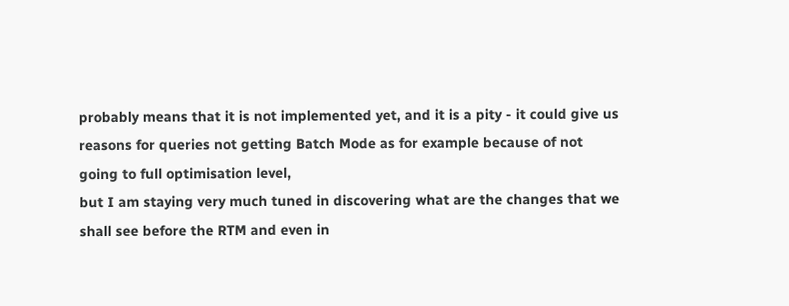probably means that it is not implemented yet, and it is a pity - it could give us reasons for queries not getting Batch Mode as for example because of not going to full optimisation level,
but I am staying very much tuned in discovering what are the changes that we shall see before the RTM and even in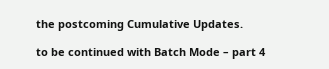the postcoming Cumulative Updates.

to be continued with Batch Mode – part 4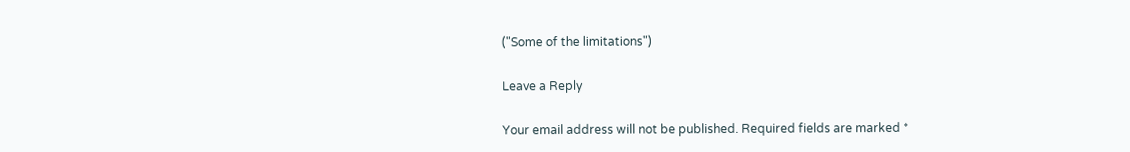("Some of the limitations")

Leave a Reply

Your email address will not be published. Required fields are marked *